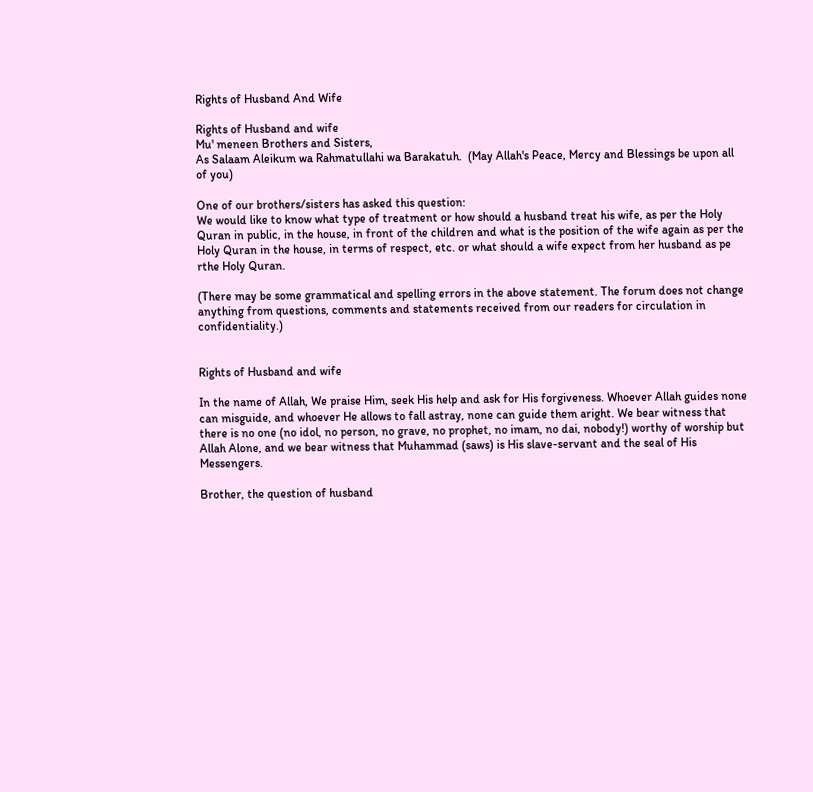Rights of Husband And Wife

Rights of Husband and wife
Mu' meneen Brothers and Sisters,
As Salaam Aleikum wa Rahmatullahi wa Barakatuh.  (May Allah's Peace, Mercy and Blessings be upon all of you)

One of our brothers/sisters has asked this question:
We would like to know what type of treatment or how should a husband treat his wife, as per the Holy Quran in public, in the house, in front of the children and what is the position of the wife again as per the Holy Quran in the house, in terms of respect, etc. or what should a wife expect from her husband as pe rthe Holy Quran.

(There may be some grammatical and spelling errors in the above statement. The forum does not change anything from questions, comments and statements received from our readers for circulation in confidentiality.)


Rights of Husband and wife

In the name of Allah, We praise Him, seek His help and ask for His forgiveness. Whoever Allah guides none can misguide, and whoever He allows to fall astray, none can guide them aright. We bear witness that there is no one (no idol, no person, no grave, no prophet, no imam, no dai, nobody!) worthy of worship but Allah Alone, and we bear witness that Muhammad (saws) is His slave-servant and the seal of His Messengers.

Brother, the question of husband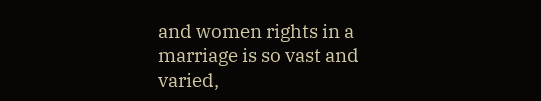and women rights in a marriage is so vast and varied,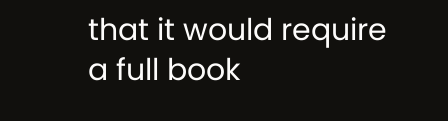that it would require a full book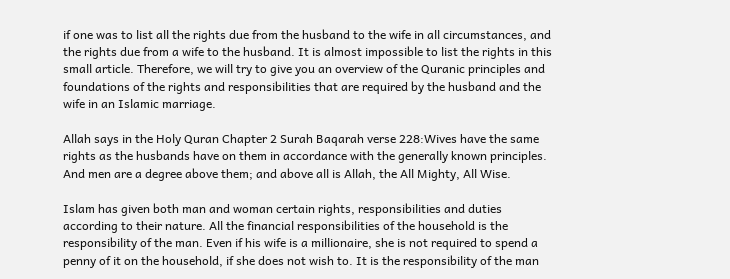if one was to list all the rights due from the husband to the wife in all circumstances, and the rights due from a wife to the husband. It is almost impossible to list the rights in this small article. Therefore, we will try to give you an overview of the Quranic principles and foundations of the rights and responsibilities that are required by the husband and the wife in an Islamic marriage.

Allah says in the Holy Quran Chapter 2 Surah Baqarah verse 228:Wives have the same rights as the husbands have on them in accordance with the generally known principles. And men are a degree above them; and above all is Allah, the All Mighty, All Wise.

Islam has given both man and woman certain rights, responsibilities and duties according to their nature. All the financial responsibilities of the household is the responsibility of the man. Even if his wife is a millionaire, she is not required to spend a penny of it on the household, if she does not wish to. It is the responsibility of the man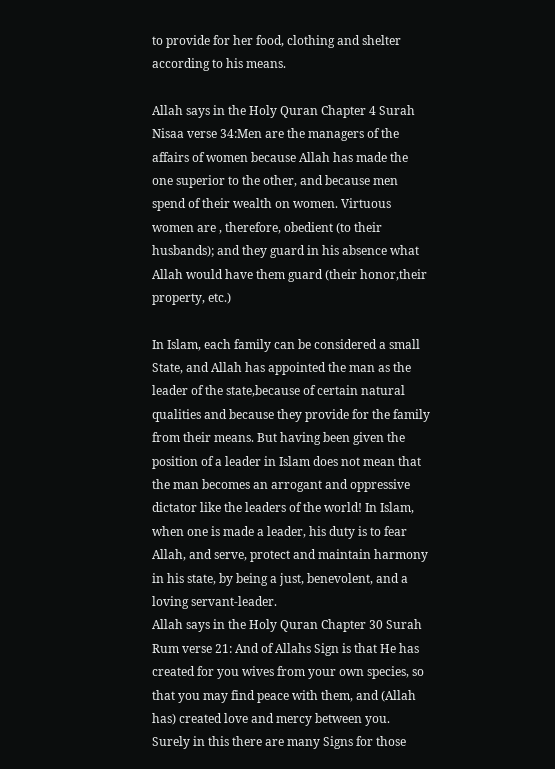to provide for her food, clothing and shelter according to his means.

Allah says in the Holy Quran Chapter 4 Surah Nisaa verse 34:Men are the managers of the affairs of women because Allah has made the one superior to the other, and because men spend of their wealth on women. Virtuous women are , therefore, obedient (to their husbands); and they guard in his absence what Allah would have them guard (their honor,their property, etc.)

In Islam, each family can be considered a small State, and Allah has appointed the man as the leader of the state,because of certain natural qualities and because they provide for the family from their means. But having been given the position of a leader in Islam does not mean that the man becomes an arrogant and oppressive dictator like the leaders of the world! In Islam, when one is made a leader, his duty is to fear Allah, and serve, protect and maintain harmony in his state, by being a just, benevolent, and a loving servant-leader.
Allah says in the Holy Quran Chapter 30 Surah Rum verse 21: And of Allahs Sign is that He has created for you wives from your own species, so that you may find peace with them, and (Allah has) created love and mercy between you. Surely in this there are many Signs for those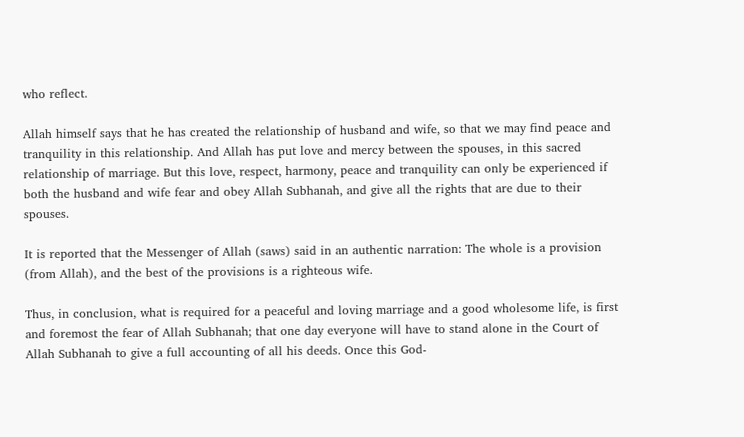who reflect.

Allah himself says that he has created the relationship of husband and wife, so that we may find peace and tranquility in this relationship. And Allah has put love and mercy between the spouses, in this sacred relationship of marriage. But this love, respect, harmony, peace and tranquility can only be experienced if both the husband and wife fear and obey Allah Subhanah, and give all the rights that are due to their spouses.

It is reported that the Messenger of Allah (saws) said in an authentic narration: The whole is a provision (from Allah), and the best of the provisions is a righteous wife.

Thus, in conclusion, what is required for a peaceful and loving marriage and a good wholesome life, is first and foremost the fear of Allah Subhanah; that one day everyone will have to stand alone in the Court of Allah Subhanah to give a full accounting of all his deeds. Once this God-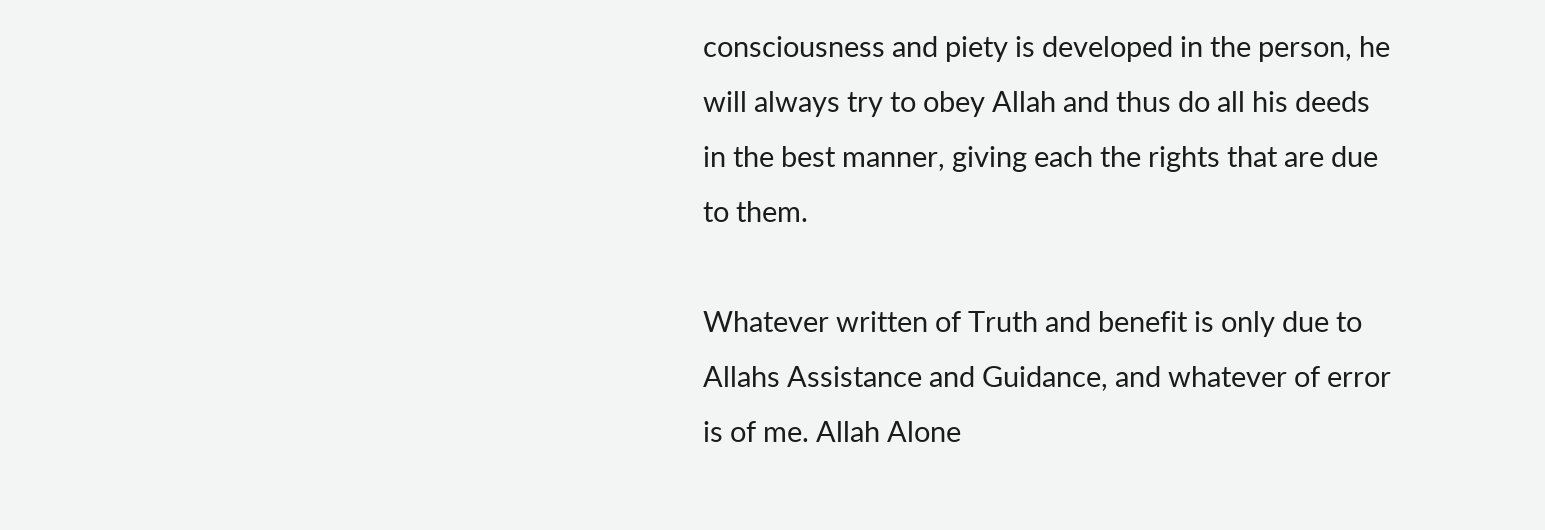consciousness and piety is developed in the person, he will always try to obey Allah and thus do all his deeds in the best manner, giving each the rights that are due to them.

Whatever written of Truth and benefit is only due to Allahs Assistance and Guidance, and whatever of error is of me. Allah Alone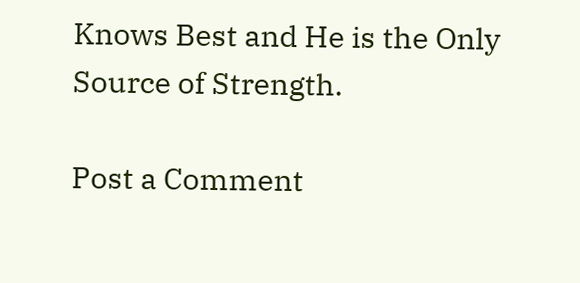Knows Best and He is the Only Source of Strength.

Post a Comment